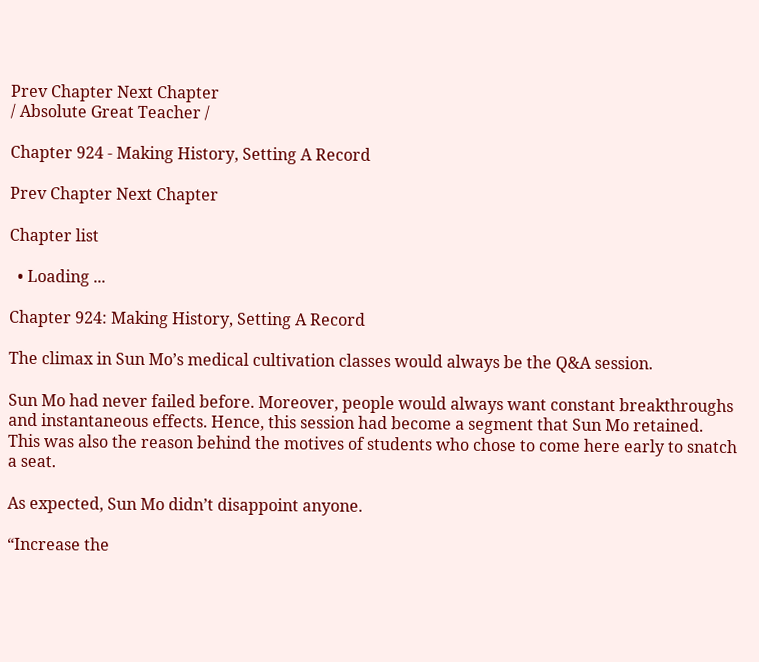Prev Chapter Next Chapter
/ Absolute Great Teacher /

Chapter 924 - Making History, Setting A Record

Prev Chapter Next Chapter

Chapter list

  • Loading ...

Chapter 924: Making History, Setting A Record

The climax in Sun Mo’s medical cultivation classes would always be the Q&A session.

Sun Mo had never failed before. Moreover, people would always want constant breakthroughs and instantaneous effects. Hence, this session had become a segment that Sun Mo retained. This was also the reason behind the motives of students who chose to come here early to snatch a seat.

As expected, Sun Mo didn’t disappoint anyone.

“Increase the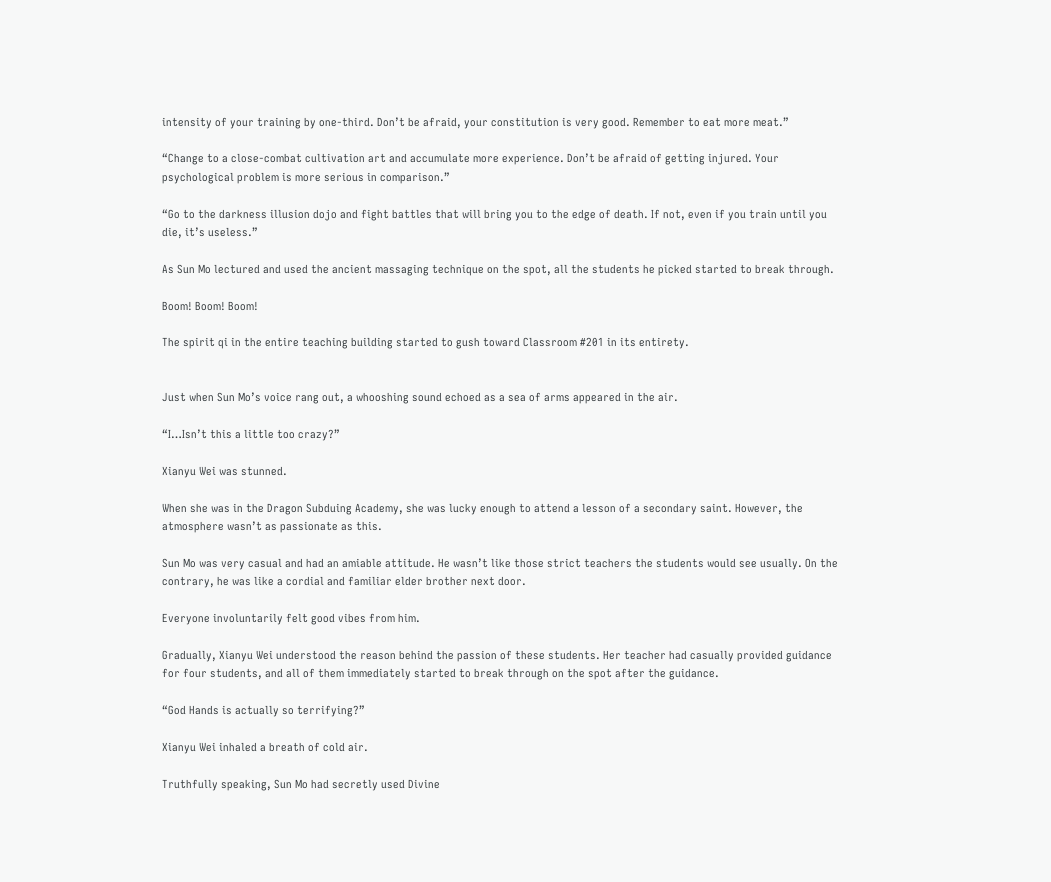intensity of your training by one-third. Don’t be afraid, your constitution is very good. Remember to eat more meat.”

“Change to a close-combat cultivation art and accumulate more experience. Don’t be afraid of getting injured. Your psychological problem is more serious in comparison.”

“Go to the darkness illusion dojo and fight battles that will bring you to the edge of death. If not, even if you train until you die, it’s useless.”

As Sun Mo lectured and used the ancient massaging technique on the spot, all the students he picked started to break through.

Boom! Boom! Boom!

The spirit qi in the entire teaching building started to gush toward Classroom #201 in its entirety.


Just when Sun Mo’s voice rang out, a whooshing sound echoed as a sea of arms appeared in the air.

“I…Isn’t this a little too crazy?”

Xianyu Wei was stunned.

When she was in the Dragon Subduing Academy, she was lucky enough to attend a lesson of a secondary saint. However, the atmosphere wasn’t as passionate as this.

Sun Mo was very casual and had an amiable attitude. He wasn’t like those strict teachers the students would see usually. On the contrary, he was like a cordial and familiar elder brother next door.

Everyone involuntarily felt good vibes from him.

Gradually, Xianyu Wei understood the reason behind the passion of these students. Her teacher had casually provided guidance for four students, and all of them immediately started to break through on the spot after the guidance.

“God Hands is actually so terrifying?”

Xianyu Wei inhaled a breath of cold air.

Truthfully speaking, Sun Mo had secretly used Divine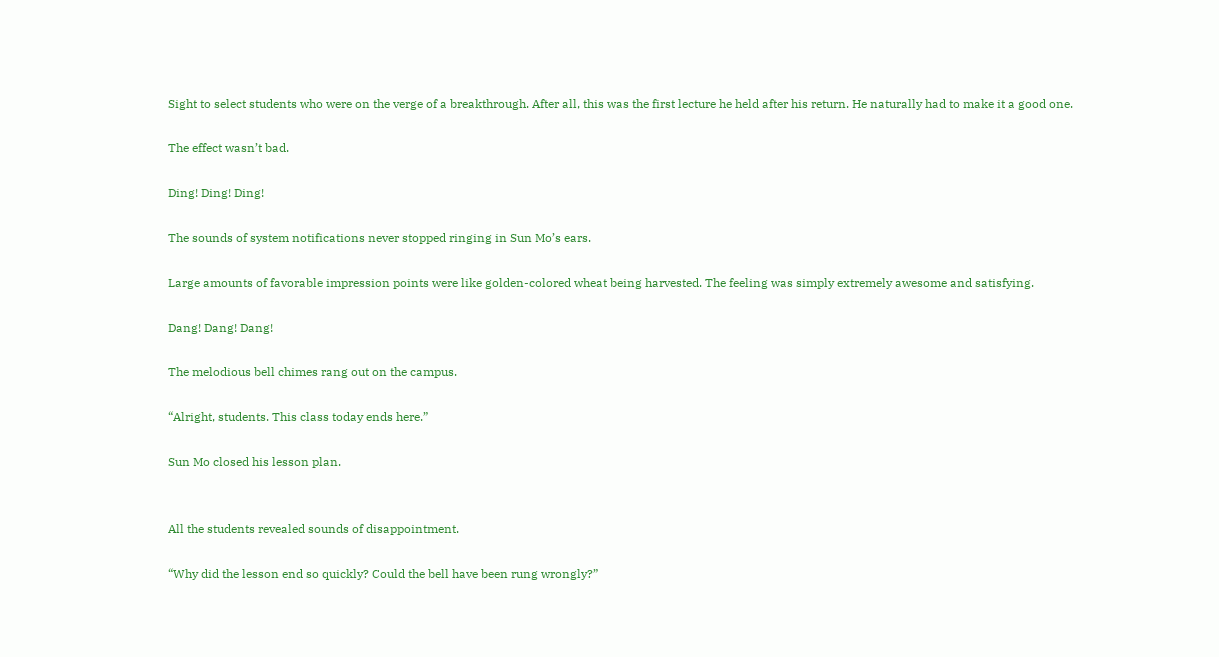Sight to select students who were on the verge of a breakthrough. After all, this was the first lecture he held after his return. He naturally had to make it a good one.

The effect wasn’t bad.

Ding! Ding! Ding!

The sounds of system notifications never stopped ringing in Sun Mo’s ears.

Large amounts of favorable impression points were like golden-colored wheat being harvested. The feeling was simply extremely awesome and satisfying.

Dang! Dang! Dang!

The melodious bell chimes rang out on the campus.

“Alright, students. This class today ends here.”

Sun Mo closed his lesson plan.


All the students revealed sounds of disappointment.

“Why did the lesson end so quickly? Could the bell have been rung wrongly?”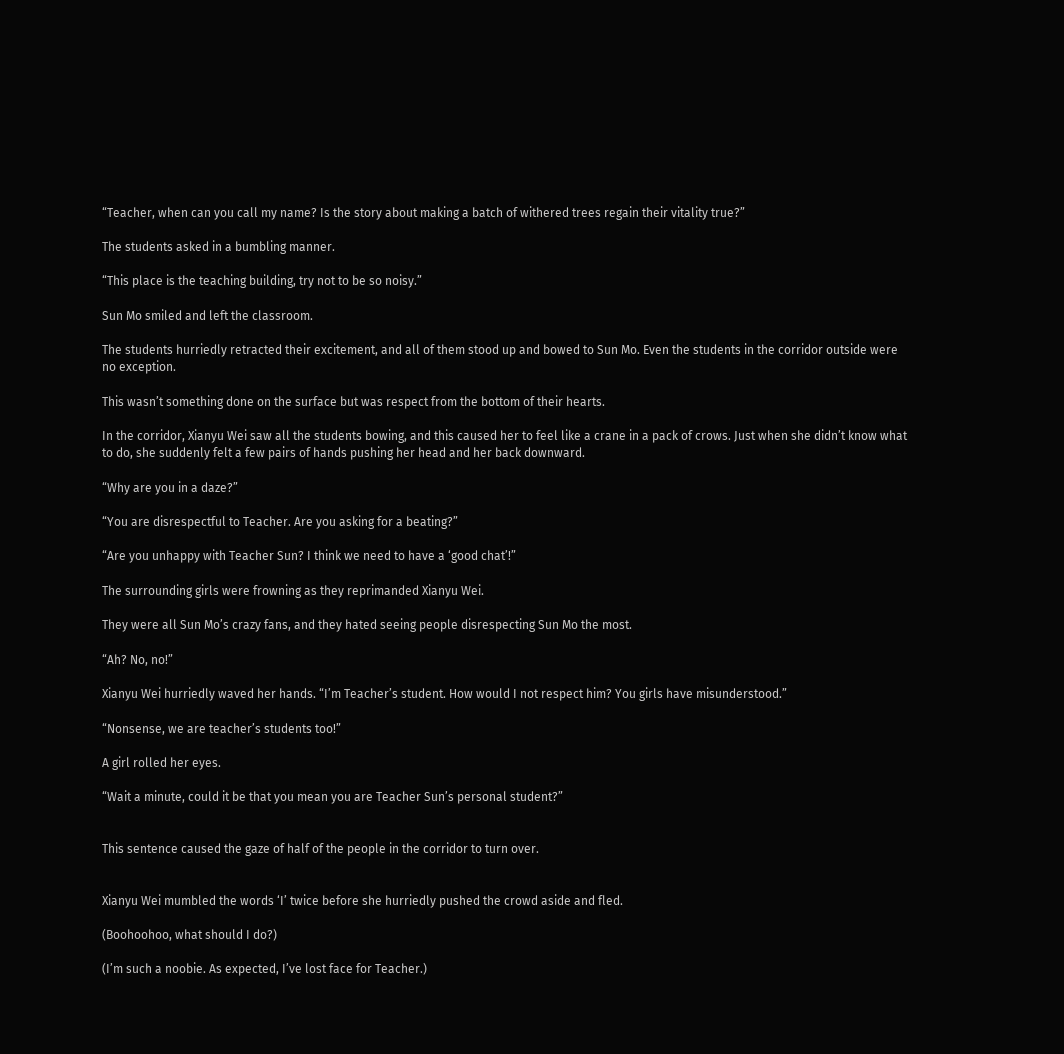“Teacher, when can you call my name? Is the story about making a batch of withered trees regain their vitality true?”

The students asked in a bumbling manner.

“This place is the teaching building, try not to be so noisy.”

Sun Mo smiled and left the classroom.

The students hurriedly retracted their excitement, and all of them stood up and bowed to Sun Mo. Even the students in the corridor outside were no exception.

This wasn’t something done on the surface but was respect from the bottom of their hearts.

In the corridor, Xianyu Wei saw all the students bowing, and this caused her to feel like a crane in a pack of crows. Just when she didn’t know what to do, she suddenly felt a few pairs of hands pushing her head and her back downward.

“Why are you in a daze?”

“You are disrespectful to Teacher. Are you asking for a beating?”

“Are you unhappy with Teacher Sun? I think we need to have a ‘good chat’!”

The surrounding girls were frowning as they reprimanded Xianyu Wei.

They were all Sun Mo’s crazy fans, and they hated seeing people disrespecting Sun Mo the most.

“Ah? No, no!”

Xianyu Wei hurriedly waved her hands. “I’m Teacher’s student. How would I not respect him? You girls have misunderstood.”

“Nonsense, we are teacher’s students too!”

A girl rolled her eyes.

“Wait a minute, could it be that you mean you are Teacher Sun’s personal student?”


This sentence caused the gaze of half of the people in the corridor to turn over.


Xianyu Wei mumbled the words ‘I’ twice before she hurriedly pushed the crowd aside and fled.

(Boohoohoo, what should I do?)

(I’m such a noobie. As expected, I’ve lost face for Teacher.)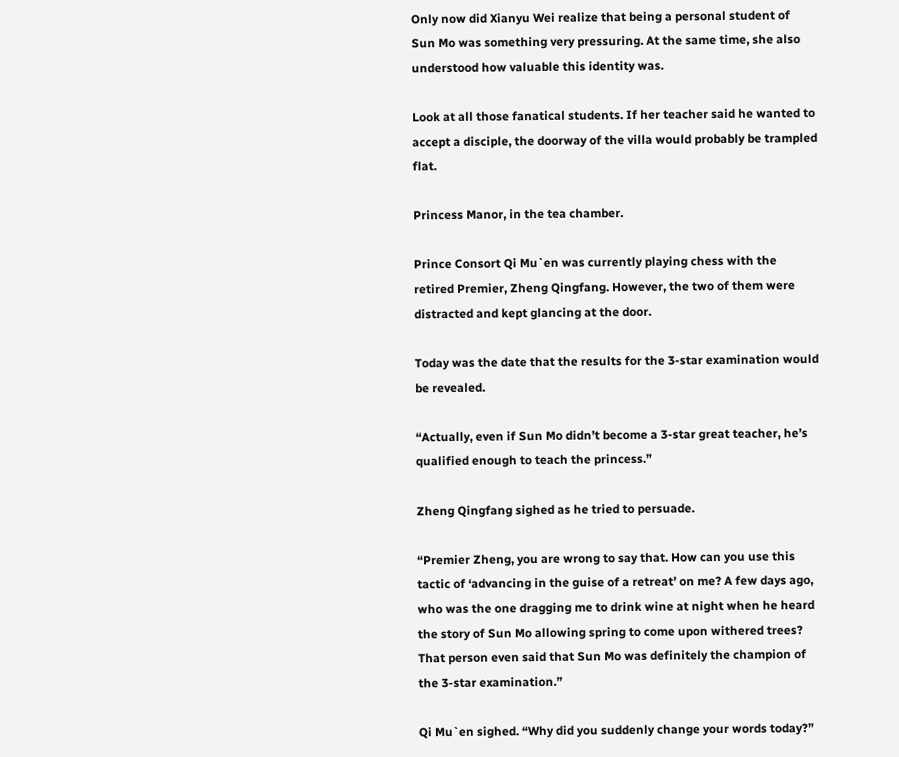Only now did Xianyu Wei realize that being a personal student of Sun Mo was something very pressuring. At the same time, she also understood how valuable this identity was.

Look at all those fanatical students. If her teacher said he wanted to accept a disciple, the doorway of the villa would probably be trampled flat.

Princess Manor, in the tea chamber.

Prince Consort Qi Mu`en was currently playing chess with the retired Premier, Zheng Qingfang. However, the two of them were distracted and kept glancing at the door.

Today was the date that the results for the 3-star examination would be revealed.

“Actually, even if Sun Mo didn’t become a 3-star great teacher, he’s qualified enough to teach the princess.”

Zheng Qingfang sighed as he tried to persuade.

“Premier Zheng, you are wrong to say that. How can you use this tactic of ‘advancing in the guise of a retreat’ on me? A few days ago, who was the one dragging me to drink wine at night when he heard the story of Sun Mo allowing spring to come upon withered trees? That person even said that Sun Mo was definitely the champion of the 3-star examination.”

Qi Mu`en sighed. “Why did you suddenly change your words today?”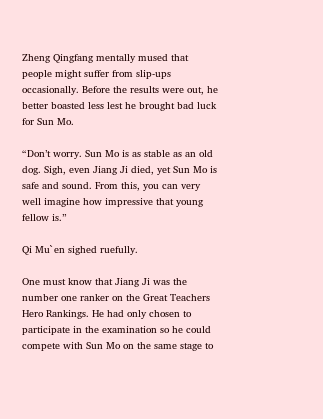Zheng Qingfang mentally mused that people might suffer from slip-ups occasionally. Before the results were out, he better boasted less lest he brought bad luck for Sun Mo.

“Don’t worry. Sun Mo is as stable as an old dog. Sigh, even Jiang Ji died, yet Sun Mo is safe and sound. From this, you can very well imagine how impressive that young fellow is.”

Qi Mu`en sighed ruefully.

One must know that Jiang Ji was the number one ranker on the Great Teachers Hero Rankings. He had only chosen to participate in the examination so he could compete with Sun Mo on the same stage to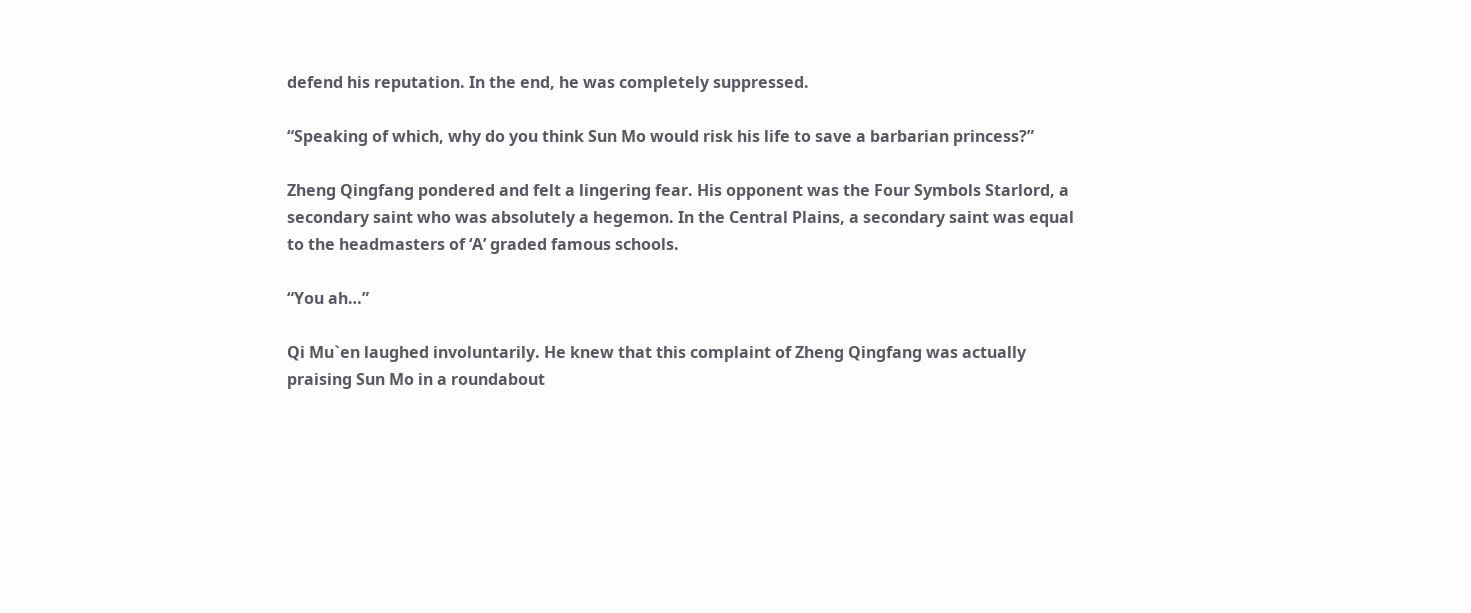defend his reputation. In the end, he was completely suppressed.

“Speaking of which, why do you think Sun Mo would risk his life to save a barbarian princess?”

Zheng Qingfang pondered and felt a lingering fear. His opponent was the Four Symbols Starlord, a secondary saint who was absolutely a hegemon. In the Central Plains, a secondary saint was equal to the headmasters of ‘A’ graded famous schools.

“You ah…”

Qi Mu`en laughed involuntarily. He knew that this complaint of Zheng Qingfang was actually praising Sun Mo in a roundabout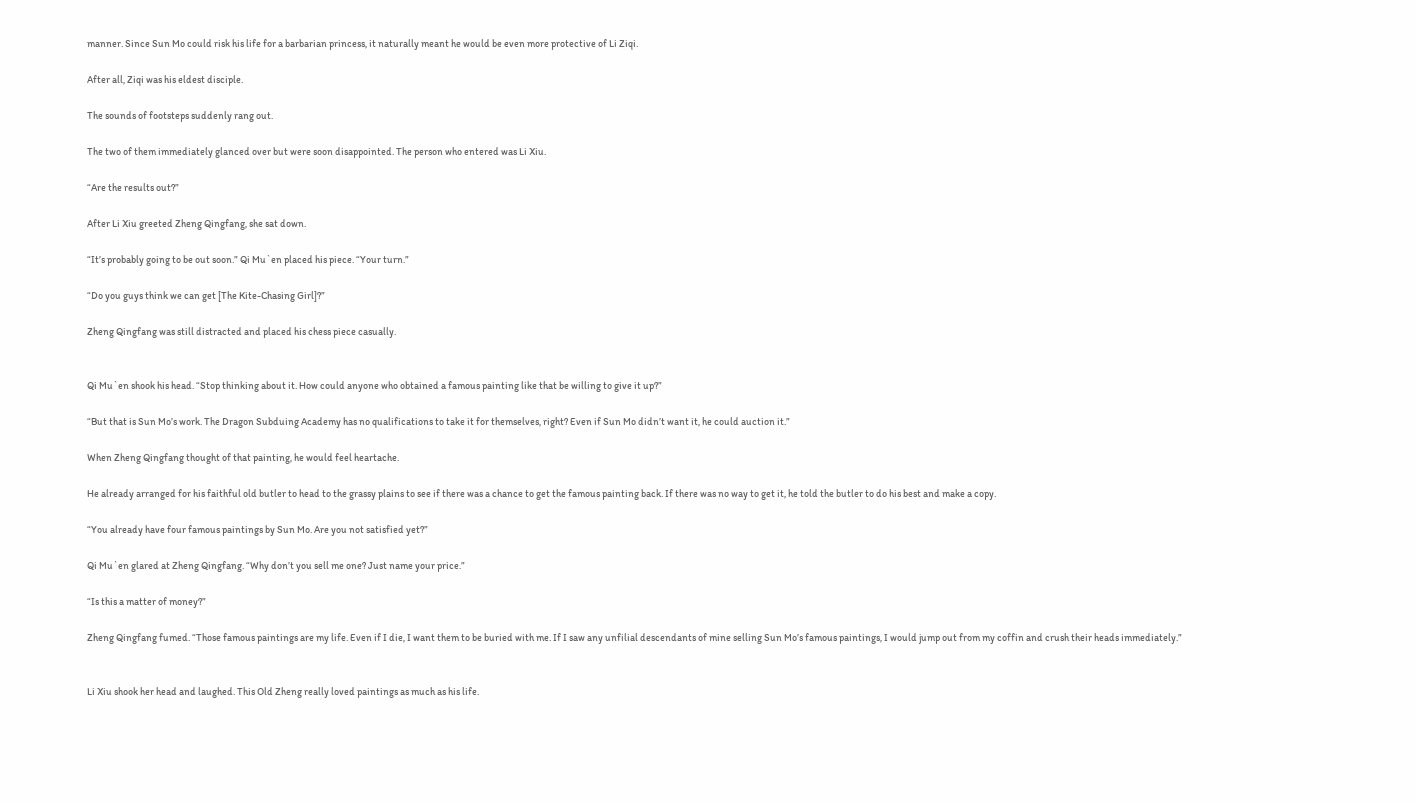manner. Since Sun Mo could risk his life for a barbarian princess, it naturally meant he would be even more protective of Li Ziqi.

After all, Ziqi was his eldest disciple.

The sounds of footsteps suddenly rang out.

The two of them immediately glanced over but were soon disappointed. The person who entered was Li Xiu.

“Are the results out?”

After Li Xiu greeted Zheng Qingfang, she sat down.

“It’s probably going to be out soon.” Qi Mu`en placed his piece. “Your turn.”

“Do you guys think we can get [The Kite-Chasing Girl]?”

Zheng Qingfang was still distracted and placed his chess piece casually.


Qi Mu`en shook his head. “Stop thinking about it. How could anyone who obtained a famous painting like that be willing to give it up?”

“But that is Sun Mo’s work. The Dragon Subduing Academy has no qualifications to take it for themselves, right? Even if Sun Mo didn’t want it, he could auction it.”

When Zheng Qingfang thought of that painting, he would feel heartache.

He already arranged for his faithful old butler to head to the grassy plains to see if there was a chance to get the famous painting back. If there was no way to get it, he told the butler to do his best and make a copy.

“You already have four famous paintings by Sun Mo. Are you not satisfied yet?”

Qi Mu`en glared at Zheng Qingfang. “Why don’t you sell me one? Just name your price.”

“Is this a matter of money?”

Zheng Qingfang fumed. “Those famous paintings are my life. Even if I die, I want them to be buried with me. If I saw any unfilial descendants of mine selling Sun Mo’s famous paintings, I would jump out from my coffin and crush their heads immediately.”


Li Xiu shook her head and laughed. This Old Zheng really loved paintings as much as his life.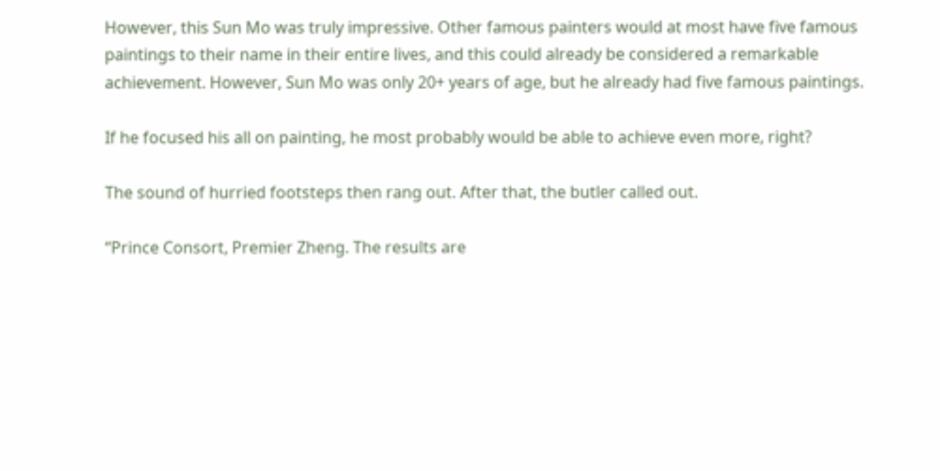However, this Sun Mo was truly impressive. Other famous painters would at most have five famous paintings to their name in their entire lives, and this could already be considered a remarkable achievement. However, Sun Mo was only 20+ years of age, but he already had five famous paintings.

If he focused his all on painting, he most probably would be able to achieve even more, right?

The sound of hurried footsteps then rang out. After that, the butler called out.

“Prince Consort, Premier Zheng. The results are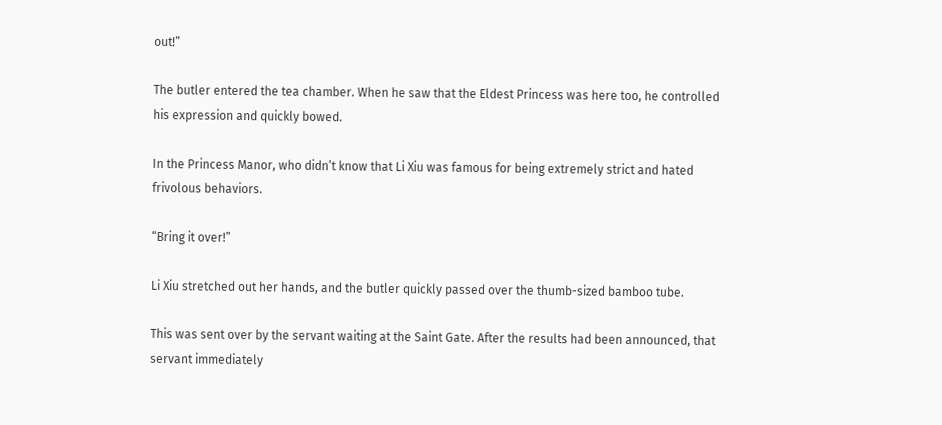out!”

The butler entered the tea chamber. When he saw that the Eldest Princess was here too, he controlled his expression and quickly bowed.

In the Princess Manor, who didn’t know that Li Xiu was famous for being extremely strict and hated frivolous behaviors.

“Bring it over!”

Li Xiu stretched out her hands, and the butler quickly passed over the thumb-sized bamboo tube.

This was sent over by the servant waiting at the Saint Gate. After the results had been announced, that servant immediately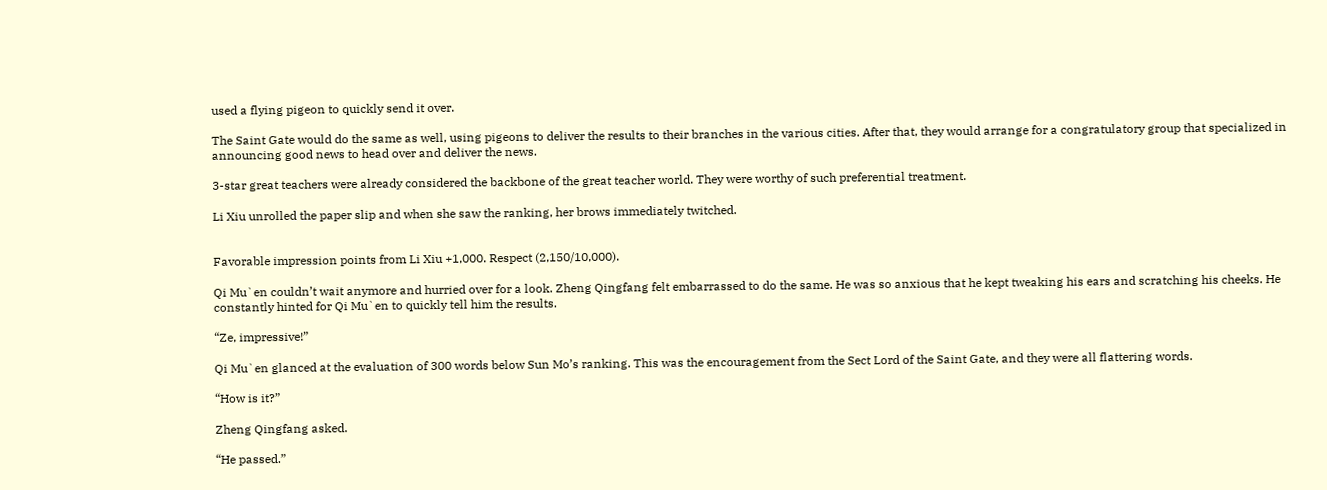used a flying pigeon to quickly send it over.

The Saint Gate would do the same as well, using pigeons to deliver the results to their branches in the various cities. After that, they would arrange for a congratulatory group that specialized in announcing good news to head over and deliver the news.

3-star great teachers were already considered the backbone of the great teacher world. They were worthy of such preferential treatment.

Li Xiu unrolled the paper slip and when she saw the ranking, her brows immediately twitched.


Favorable impression points from Li Xiu +1,000. Respect (2,150/10,000).

Qi Mu`en couldn’t wait anymore and hurried over for a look. Zheng Qingfang felt embarrassed to do the same. He was so anxious that he kept tweaking his ears and scratching his cheeks. He constantly hinted for Qi Mu`en to quickly tell him the results.

“Ze, impressive!”

Qi Mu`en glanced at the evaluation of 300 words below Sun Mo’s ranking. This was the encouragement from the Sect Lord of the Saint Gate, and they were all flattering words.

“How is it?”

Zheng Qingfang asked.

“He passed.”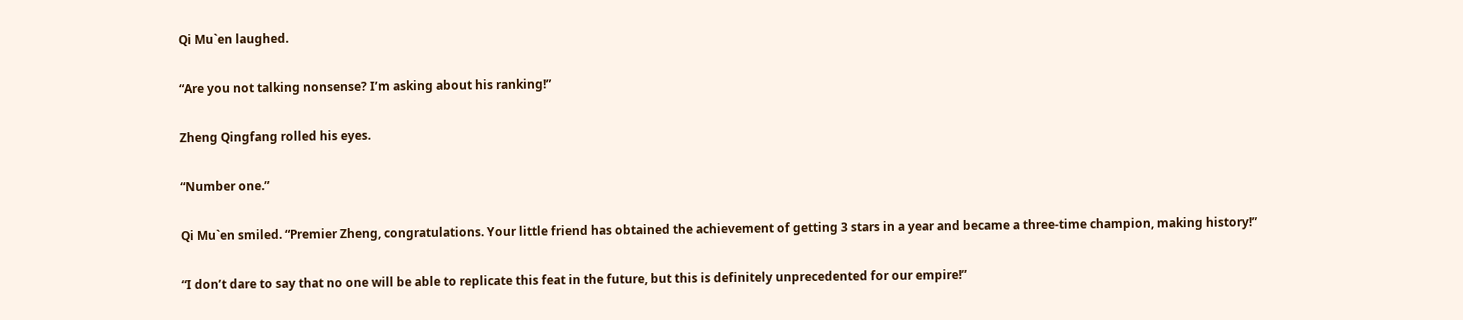Qi Mu`en laughed.

“Are you not talking nonsense? I’m asking about his ranking!”

Zheng Qingfang rolled his eyes.

“Number one.”

Qi Mu`en smiled. “Premier Zheng, congratulations. Your little friend has obtained the achievement of getting 3 stars in a year and became a three-time champion, making history!”

“I don’t dare to say that no one will be able to replicate this feat in the future, but this is definitely unprecedented for our empire!”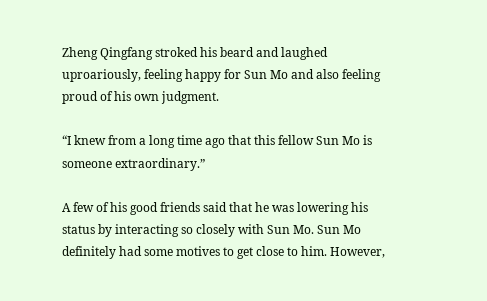Zheng Qingfang stroked his beard and laughed uproariously, feeling happy for Sun Mo and also feeling proud of his own judgment.

“I knew from a long time ago that this fellow Sun Mo is someone extraordinary.”

A few of his good friends said that he was lowering his status by interacting so closely with Sun Mo. Sun Mo definitely had some motives to get close to him. However,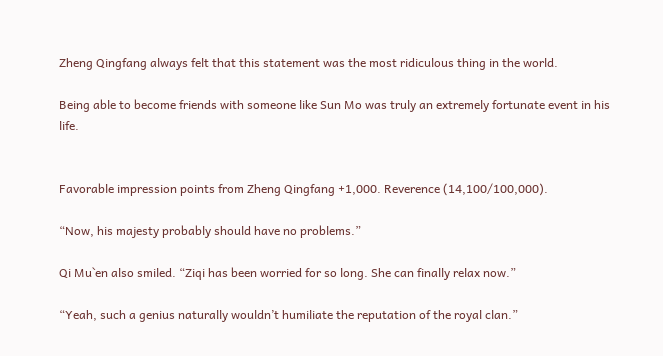Zheng Qingfang always felt that this statement was the most ridiculous thing in the world.

Being able to become friends with someone like Sun Mo was truly an extremely fortunate event in his life.


Favorable impression points from Zheng Qingfang +1,000. Reverence (14,100/100,000).

“Now, his majesty probably should have no problems.”

Qi Mu`en also smiled. “Ziqi has been worried for so long. She can finally relax now.”

“Yeah, such a genius naturally wouldn’t humiliate the reputation of the royal clan.”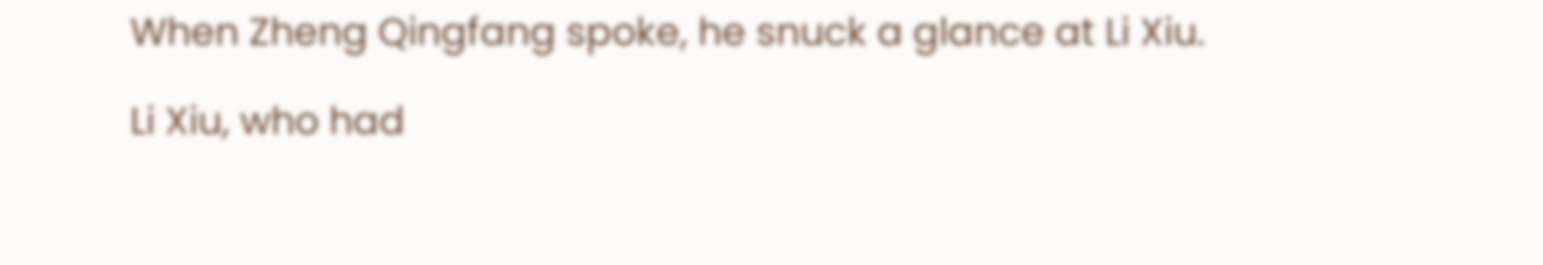When Zheng Qingfang spoke, he snuck a glance at Li Xiu.

Li Xiu, who had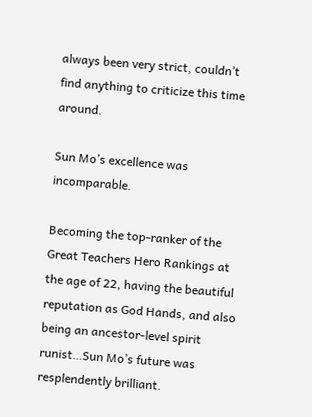always been very strict, couldn’t find anything to criticize this time around.

Sun Mo’s excellence was incomparable.

Becoming the top-ranker of the Great Teachers Hero Rankings at the age of 22, having the beautiful reputation as God Hands, and also being an ancestor-level spirit runist…Sun Mo’s future was resplendently brilliant.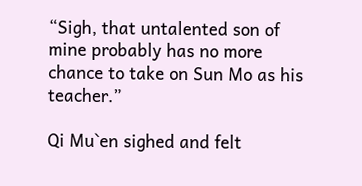“Sigh, that untalented son of mine probably has no more chance to take on Sun Mo as his teacher.”

Qi Mu`en sighed and felt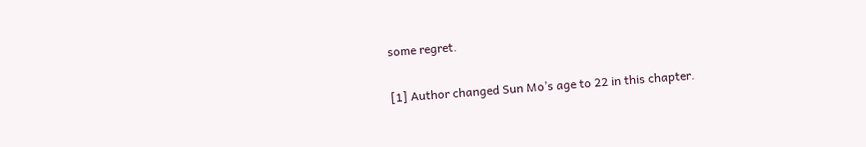some regret.

[1] Author changed Sun Mo’s age to 22 in this chapter.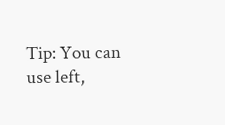Tip: You can use left,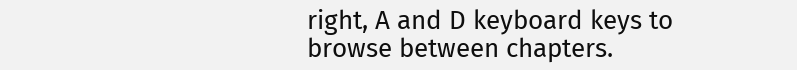right, A and D keyboard keys to browse between chapters.